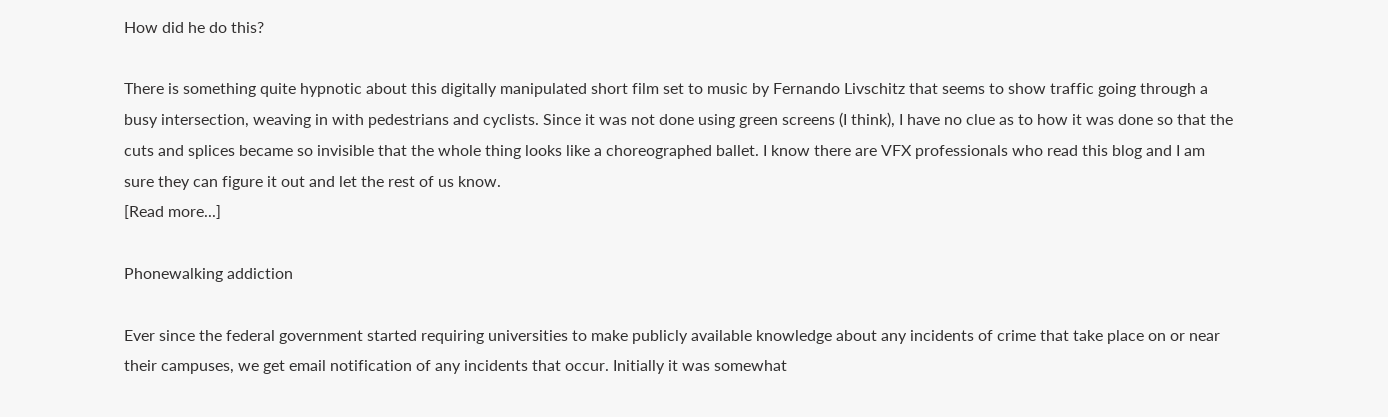How did he do this?

There is something quite hypnotic about this digitally manipulated short film set to music by Fernando Livschitz that seems to show traffic going through a busy intersection, weaving in with pedestrians and cyclists. Since it was not done using green screens (I think), I have no clue as to how it was done so that the cuts and splices became so invisible that the whole thing looks like a choreographed ballet. I know there are VFX professionals who read this blog and I am sure they can figure it out and let the rest of us know.
[Read more...]

Phonewalking addiction

Ever since the federal government started requiring universities to make publicly available knowledge about any incidents of crime that take place on or near their campuses, we get email notification of any incidents that occur. Initially it was somewhat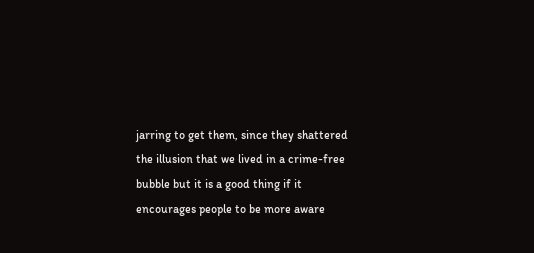jarring to get them, since they shattered the illusion that we lived in a crime-free bubble but it is a good thing if it encourages people to be more aware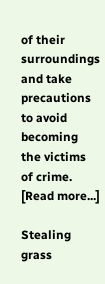of their surroundings and take precautions to avoid becoming the victims of crime.
[Read more...]

Stealing grass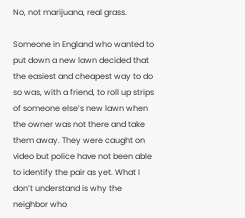No, not marijuana, real grass.

Someone in England who wanted to put down a new lawn decided that the easiest and cheapest way to do so was, with a friend, to roll up strips of someone else’s new lawn when the owner was not there and take them away. They were caught on video but police have not been able to identify the pair as yet. What I don’t understand is why the neighbor who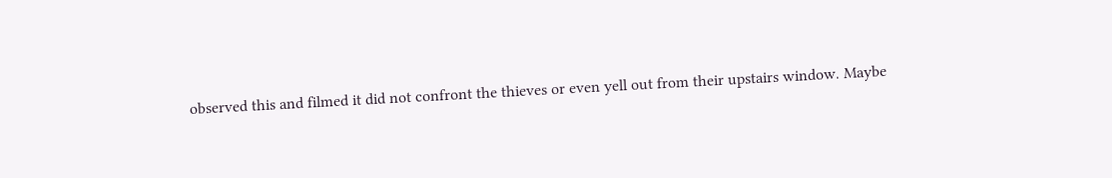observed this and filmed it did not confront the thieves or even yell out from their upstairs window. Maybe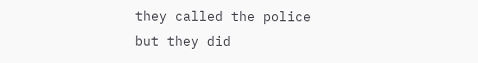they called the police but they did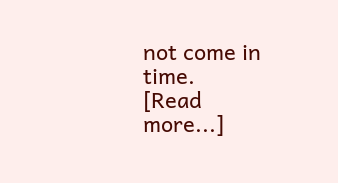not come in time.
[Read more...]